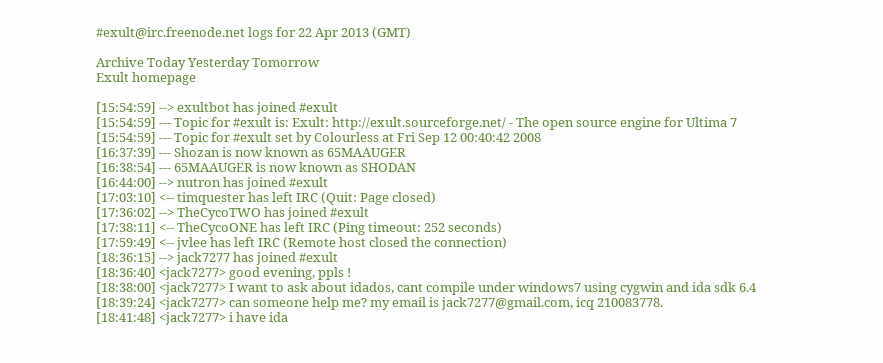#exult@irc.freenode.net logs for 22 Apr 2013 (GMT)

Archive Today Yesterday Tomorrow
Exult homepage

[15:54:59] --> exultbot has joined #exult
[15:54:59] --- Topic for #exult is: Exult: http://exult.sourceforge.net/ - The open source engine for Ultima 7
[15:54:59] --- Topic for #exult set by Colourless at Fri Sep 12 00:40:42 2008
[16:37:39] --- Shozan is now known as 65MAAUGER
[16:38:54] --- 65MAAUGER is now known as SHODAN
[16:44:00] --> nutron has joined #exult
[17:03:10] <-- timquester has left IRC (Quit: Page closed)
[17:36:02] --> TheCycoTWO has joined #exult
[17:38:11] <-- TheCycoONE has left IRC (Ping timeout: 252 seconds)
[17:59:49] <-- jvlee has left IRC (Remote host closed the connection)
[18:36:15] --> jack7277 has joined #exult
[18:36:40] <jack7277> good evening, ppls !
[18:38:00] <jack7277> I want to ask about idados, cant compile under windows7 using cygwin and ida sdk 6.4
[18:39:24] <jack7277> can someone help me? my email is jack7277@gmail.com, icq 210083778.
[18:41:48] <jack7277> i have ida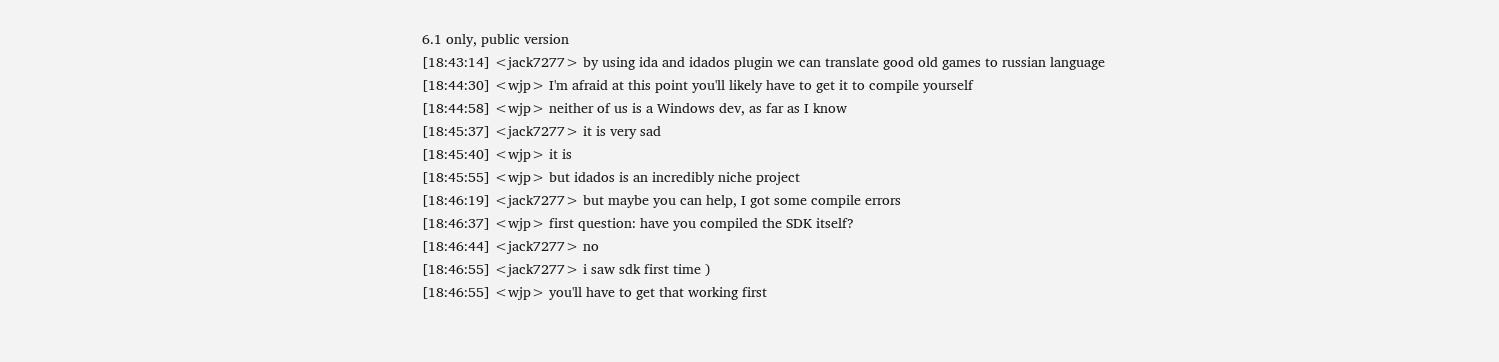6.1 only, public version
[18:43:14] <jack7277> by using ida and idados plugin we can translate good old games to russian language
[18:44:30] <wjp> I'm afraid at this point you'll likely have to get it to compile yourself
[18:44:58] <wjp> neither of us is a Windows dev, as far as I know
[18:45:37] <jack7277> it is very sad
[18:45:40] <wjp> it is
[18:45:55] <wjp> but idados is an incredibly niche project
[18:46:19] <jack7277> but maybe you can help, I got some compile errors
[18:46:37] <wjp> first question: have you compiled the SDK itself?
[18:46:44] <jack7277> no
[18:46:55] <jack7277> i saw sdk first time )
[18:46:55] <wjp> you'll have to get that working first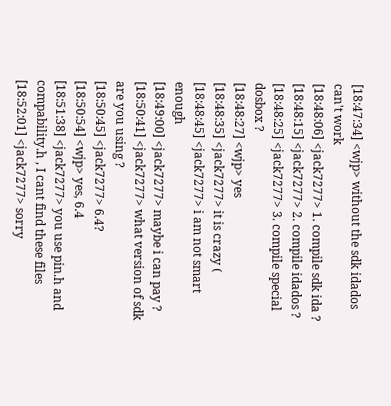[18:47:34] <wjp> without the sdk idados can't work
[18:48:06] <jack7277> 1. compile sdk ida ?
[18:48:15] <jack7277> 2. compile idados ?
[18:48:25] <jack7277> 3. compile special dosbox ?
[18:48:27] <wjp> yes
[18:48:35] <jack7277> it is crazy (
[18:48:45] <jack7277> i am not smart enough
[18:49:00] <jack7277> maybe i can pay ?
[18:50:41] <jack7277> what version of sdk are you using ?
[18:50:45] <jack7277> 6.4?
[18:50:54] <wjp> yes, 6.4
[18:51:38] <jack7277> you use pin.h and compability.h , I cant find these files
[18:52:01] <jack7277> sorry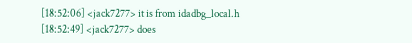[18:52:06] <jack7277> it is from idadbg_local.h
[18:52:49] <jack7277> does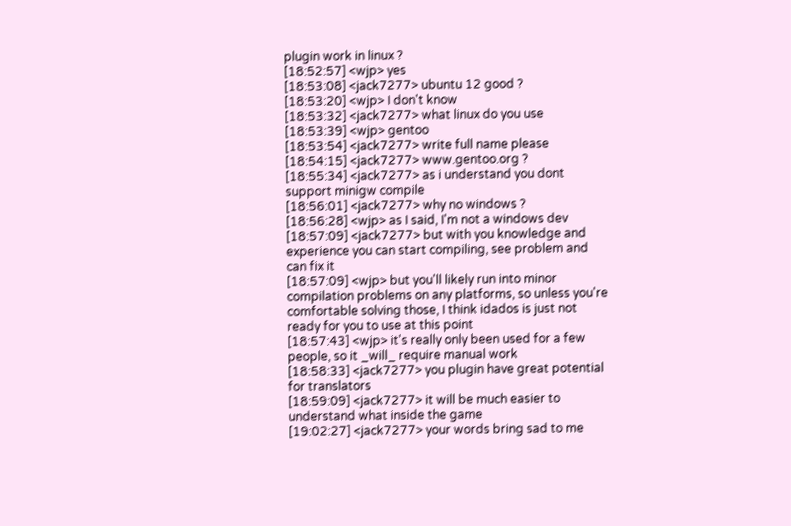plugin work in linux ?
[18:52:57] <wjp> yes
[18:53:08] <jack7277> ubuntu 12 good ?
[18:53:20] <wjp> I don't know
[18:53:32] <jack7277> what linux do you use
[18:53:39] <wjp> gentoo
[18:53:54] <jack7277> write full name please
[18:54:15] <jack7277> www.gentoo.org ?
[18:55:34] <jack7277> as i understand you dont support minigw compile
[18:56:01] <jack7277> why no windows ?
[18:56:28] <wjp> as I said, I'm not a windows dev
[18:57:09] <jack7277> but with you knowledge and experience you can start compiling, see problem and can fix it
[18:57:09] <wjp> but you'll likely run into minor compilation problems on any platforms, so unless you're comfortable solving those, I think idados is just not ready for you to use at this point
[18:57:43] <wjp> it's really only been used for a few people, so it _will_ require manual work
[18:58:33] <jack7277> you plugin have great potential for translators
[18:59:09] <jack7277> it will be much easier to understand what inside the game
[19:02:27] <jack7277> your words bring sad to me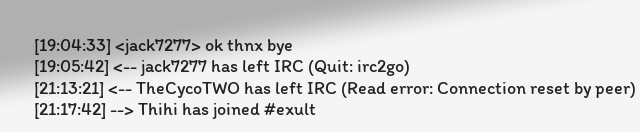[19:04:33] <jack7277> ok thnx bye
[19:05:42] <-- jack7277 has left IRC (Quit: irc2go)
[21:13:21] <-- TheCycoTWO has left IRC (Read error: Connection reset by peer)
[21:17:42] --> Thihi has joined #exult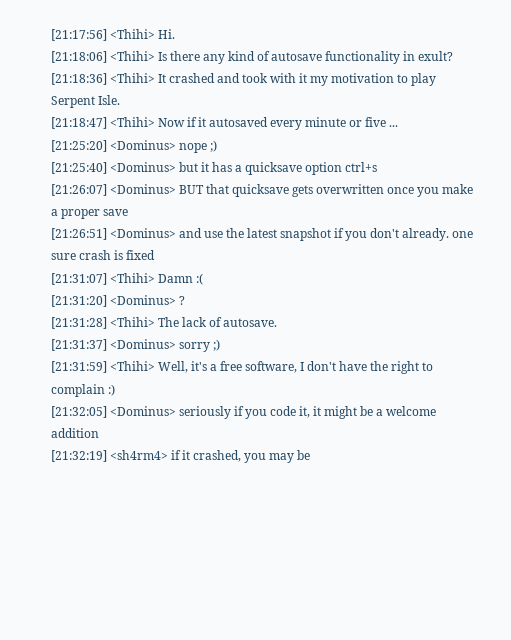[21:17:56] <Thihi> Hi.
[21:18:06] <Thihi> Is there any kind of autosave functionality in exult?
[21:18:36] <Thihi> It crashed and took with it my motivation to play Serpent Isle.
[21:18:47] <Thihi> Now if it autosaved every minute or five ...
[21:25:20] <Dominus> nope ;)
[21:25:40] <Dominus> but it has a quicksave option ctrl+s
[21:26:07] <Dominus> BUT that quicksave gets overwritten once you make a proper save
[21:26:51] <Dominus> and use the latest snapshot if you don't already. one sure crash is fixed
[21:31:07] <Thihi> Damn :(
[21:31:20] <Dominus> ?
[21:31:28] <Thihi> The lack of autosave.
[21:31:37] <Dominus> sorry ;)
[21:31:59] <Thihi> Well, it's a free software, I don't have the right to complain :)
[21:32:05] <Dominus> seriously if you code it, it might be a welcome addition
[21:32:19] <sh4rm4> if it crashed, you may be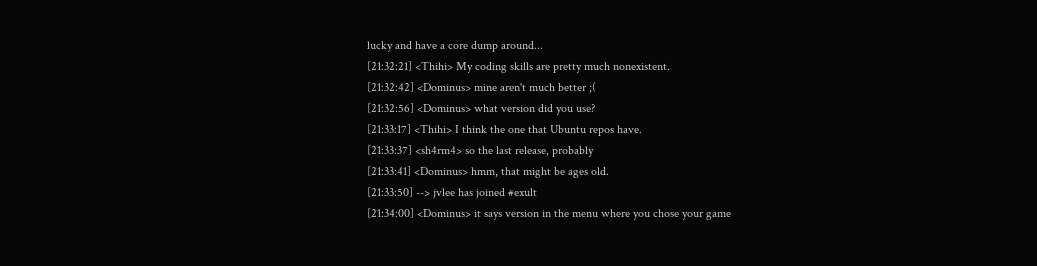lucky and have a core dump around...
[21:32:21] <Thihi> My coding skills are pretty much nonexistent.
[21:32:42] <Dominus> mine aren't much better ;(
[21:32:56] <Dominus> what version did you use?
[21:33:17] <Thihi> I think the one that Ubuntu repos have.
[21:33:37] <sh4rm4> so the last release, probably
[21:33:41] <Dominus> hmm, that might be ages old.
[21:33:50] --> jvlee has joined #exult
[21:34:00] <Dominus> it says version in the menu where you chose your game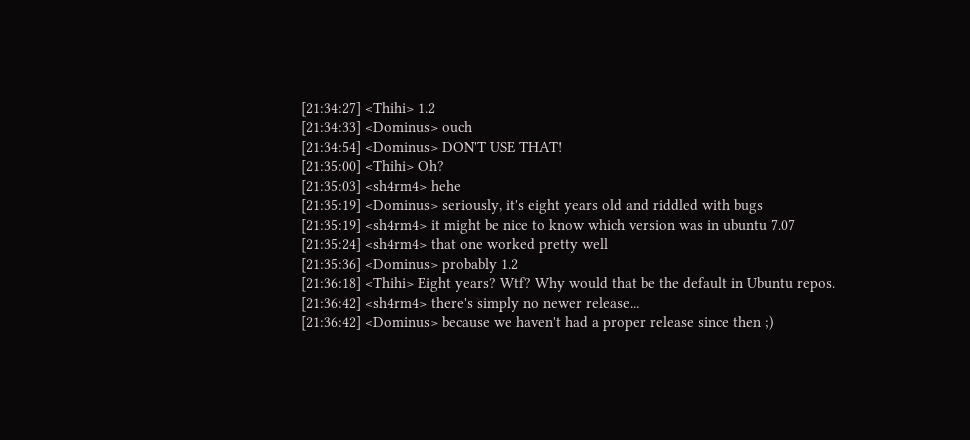[21:34:27] <Thihi> 1.2
[21:34:33] <Dominus> ouch
[21:34:54] <Dominus> DON'T USE THAT!
[21:35:00] <Thihi> Oh?
[21:35:03] <sh4rm4> hehe
[21:35:19] <Dominus> seriously, it's eight years old and riddled with bugs
[21:35:19] <sh4rm4> it might be nice to know which version was in ubuntu 7.07
[21:35:24] <sh4rm4> that one worked pretty well
[21:35:36] <Dominus> probably 1.2
[21:36:18] <Thihi> Eight years? Wtf? Why would that be the default in Ubuntu repos.
[21:36:42] <sh4rm4> there's simply no newer release...
[21:36:42] <Dominus> because we haven't had a proper release since then ;)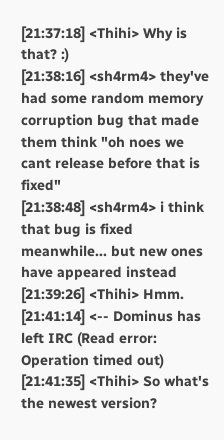[21:37:18] <Thihi> Why is that? :)
[21:38:16] <sh4rm4> they've had some random memory corruption bug that made them think "oh noes we cant release before that is fixed"
[21:38:48] <sh4rm4> i think that bug is fixed meanwhile... but new ones have appeared instead
[21:39:26] <Thihi> Hmm.
[21:41:14] <-- Dominus has left IRC (Read error: Operation timed out)
[21:41:35] <Thihi> So what's the newest version?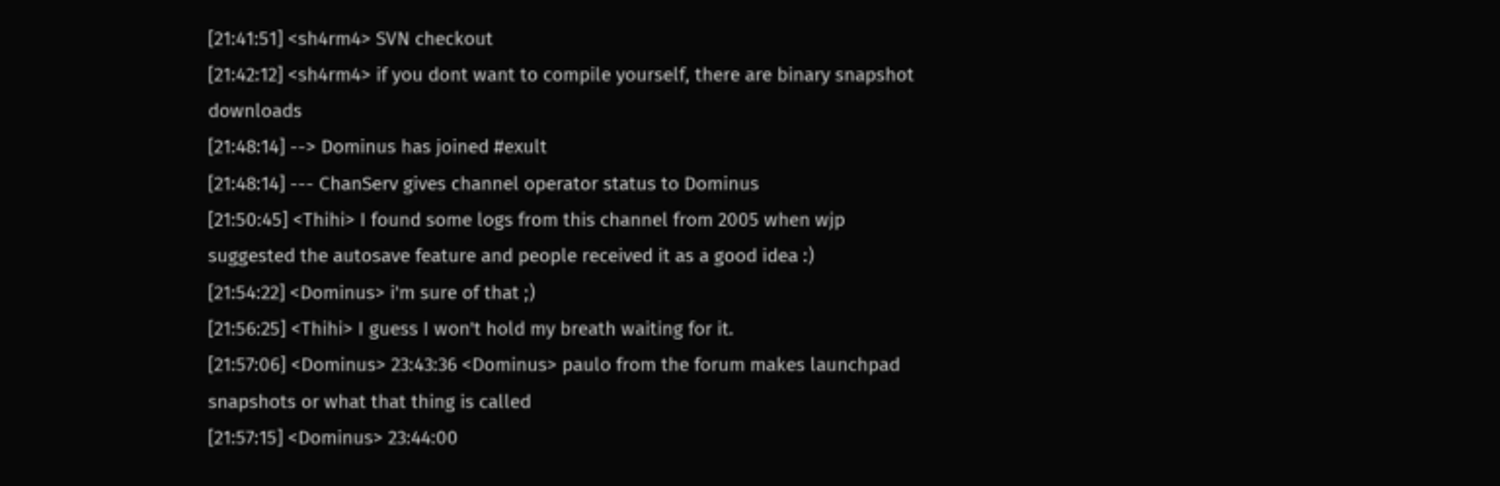[21:41:51] <sh4rm4> SVN checkout
[21:42:12] <sh4rm4> if you dont want to compile yourself, there are binary snapshot downloads
[21:48:14] --> Dominus has joined #exult
[21:48:14] --- ChanServ gives channel operator status to Dominus
[21:50:45] <Thihi> I found some logs from this channel from 2005 when wjp suggested the autosave feature and people received it as a good idea :)
[21:54:22] <Dominus> i'm sure of that ;)
[21:56:25] <Thihi> I guess I won't hold my breath waiting for it.
[21:57:06] <Dominus> 23:43:36 <Dominus> paulo from the forum makes launchpad snapshots or what that thing is called
[21:57:15] <Dominus> 23:44:00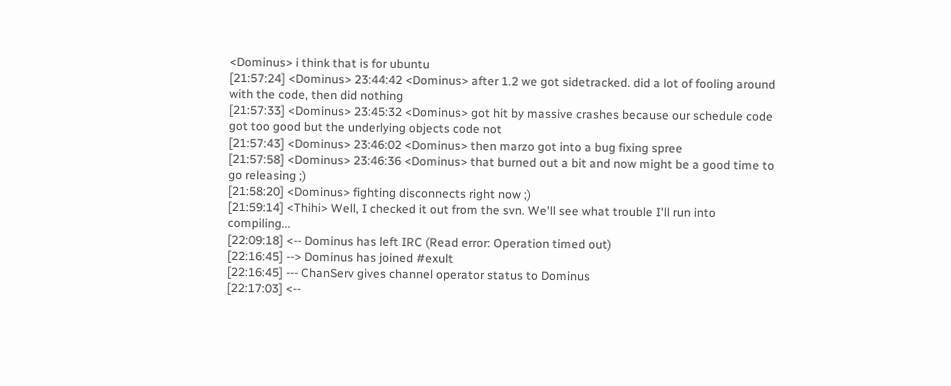<Dominus> i think that is for ubuntu
[21:57:24] <Dominus> 23:44:42 <Dominus> after 1.2 we got sidetracked. did a lot of fooling around with the code, then did nothing
[21:57:33] <Dominus> 23:45:32 <Dominus> got hit by massive crashes because our schedule code got too good but the underlying objects code not
[21:57:43] <Dominus> 23:46:02 <Dominus> then marzo got into a bug fixing spree
[21:57:58] <Dominus> 23:46:36 <Dominus> that burned out a bit and now might be a good time to go releasing ;)
[21:58:20] <Dominus> fighting disconnects right now ;)
[21:59:14] <Thihi> Well, I checked it out from the svn. We'll see what trouble I'll run into compiling...
[22:09:18] <-- Dominus has left IRC (Read error: Operation timed out)
[22:16:45] --> Dominus has joined #exult
[22:16:45] --- ChanServ gives channel operator status to Dominus
[22:17:03] <--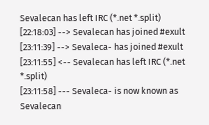Sevalecan has left IRC (*.net *.split)
[22:18:03] --> Sevalecan has joined #exult
[23:11:39] --> Sevaleca- has joined #exult
[23:11:55] <-- Sevalecan has left IRC (*.net *.split)
[23:11:58] --- Sevaleca- is now known as Sevalecan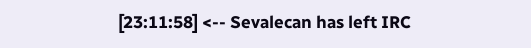[23:11:58] <-- Sevalecan has left IRC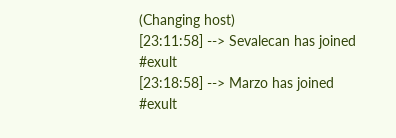(Changing host)
[23:11:58] --> Sevalecan has joined #exult
[23:18:58] --> Marzo has joined #exult